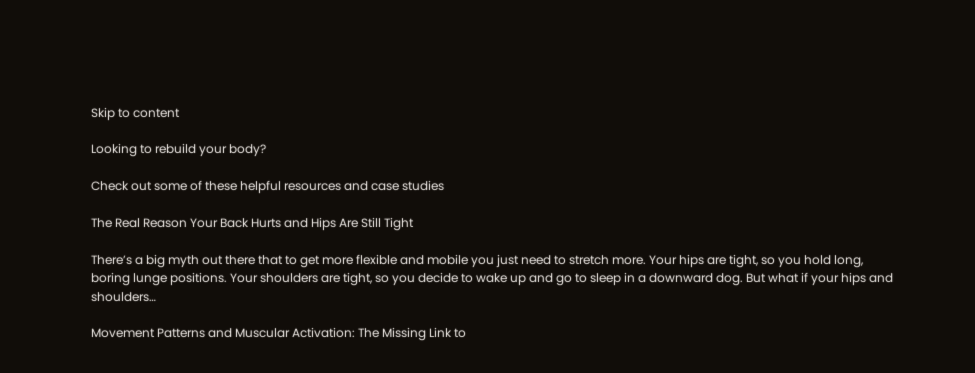Skip to content

Looking to rebuild your body?

Check out some of these helpful resources and case studies

The Real Reason Your Back Hurts and Hips Are Still Tight

There’s a big myth out there that to get more flexible and mobile you just need to stretch more. Your hips are tight, so you hold long, boring lunge positions. Your shoulders are tight, so you decide to wake up and go to sleep in a downward dog. But what if your hips and shoulders…

Movement Patterns and Muscular Activation: The Missing Link to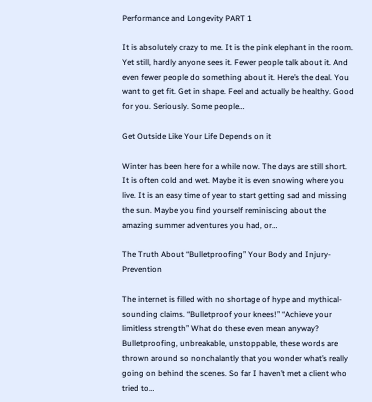Performance and Longevity PART 1

It is absolutely crazy to me. It is the pink elephant in the room. Yet still, hardly anyone sees it. Fewer people talk about it. And even fewer people do something about it. Here’s the deal. You want to get fit. Get in shape. Feel and actually be healthy. Good for you. Seriously. Some people…

Get Outside Like Your Life Depends on it

Winter has been here for a while now. The days are still short. It is often cold and wet. Maybe it is even snowing where you live. It is an easy time of year to start getting sad and missing the sun. Maybe you find yourself reminiscing about the amazing summer adventures you had, or…

The Truth About “Bulletproofing” Your Body and Injury-Prevention

The internet is filled with no shortage of hype and mythical-sounding claims. “Bulletproof your knees!” “Achieve your limitless strength” What do these even mean anyway? Bulletproofing, unbreakable, unstoppable, these words are thrown around so nonchalantly that you wonder what’s really going on behind the scenes. So far I haven’t met a client who tried to…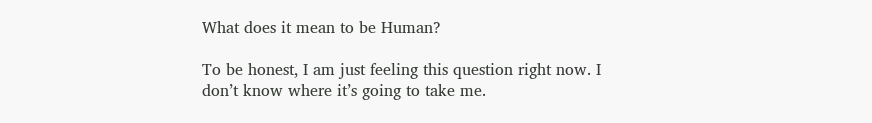What does it mean to be Human?

To be honest, I am just feeling this question right now. I don’t know where it’s going to take me.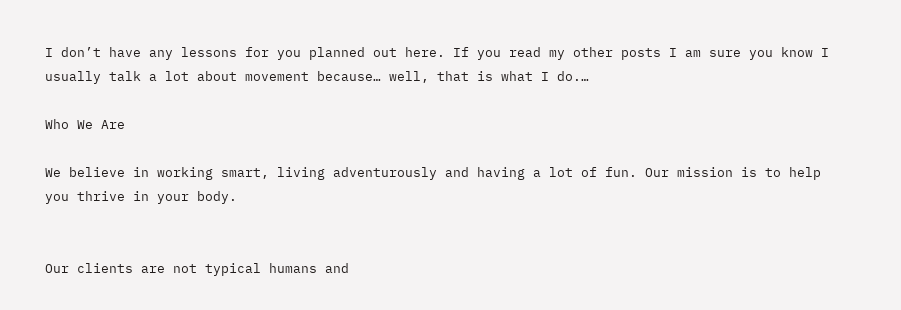I don’t have any lessons for you planned out here. If you read my other posts I am sure you know I usually talk a lot about movement because… well, that is what I do.…

Who We Are

We believe in working smart, living adventurously and having a lot of fun. Our mission is to help you thrive in your body.


Our clients are not typical humans and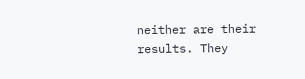neither are their results. They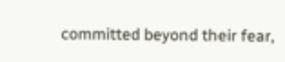committed beyond their fear,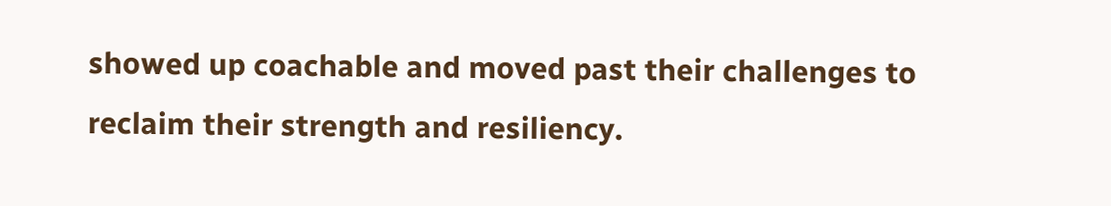showed up coachable and moved past their challenges to reclaim their strength and resiliency.